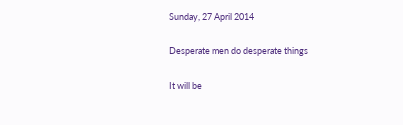Sunday, 27 April 2014

Desperate men do desperate things

It will be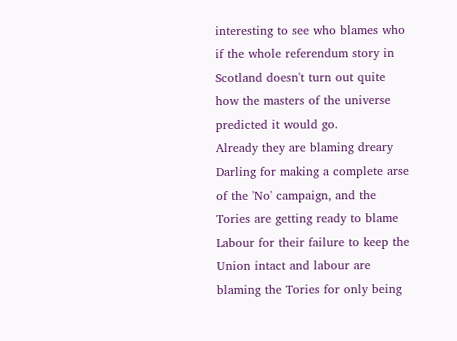interesting to see who blames who if the whole referendum story in Scotland doesn't turn out quite how the masters of the universe predicted it would go.
Already they are blaming dreary Darling for making a complete arse of the 'No' campaign, and the Tories are getting ready to blame Labour for their failure to keep the Union intact and labour are blaming the Tories for only being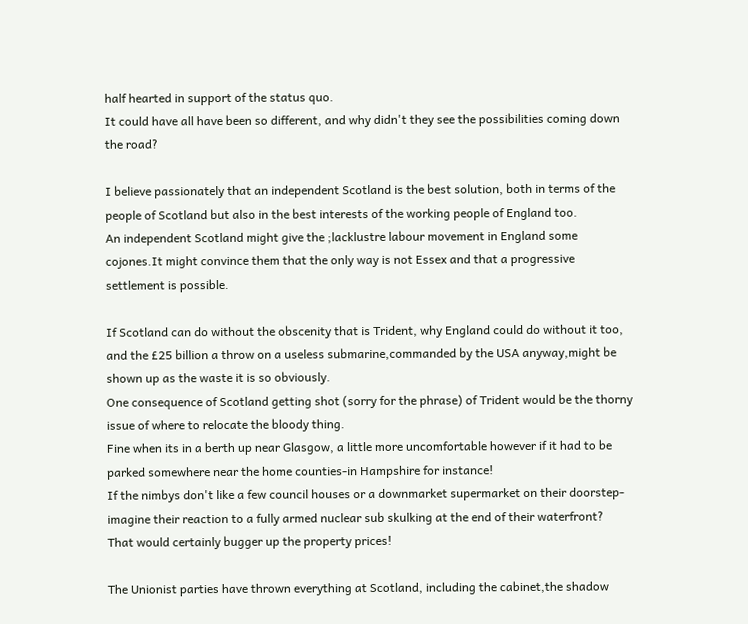half hearted in support of the status quo.
It could have all have been so different, and why didn't they see the possibilities coming down the road?

I believe passionately that an independent Scotland is the best solution, both in terms of the people of Scotland but also in the best interests of the working people of England too.
An independent Scotland might give the ;lacklustre labour movement in England some cojones.It might convince them that the only way is not Essex and that a progressive settlement is possible.

If Scotland can do without the obscenity that is Trident, why England could do without it too, and the £25 billion a throw on a useless submarine,commanded by the USA anyway,might be shown up as the waste it is so obviously.
One consequence of Scotland getting shot (sorry for the phrase) of Trident would be the thorny issue of where to relocate the bloody thing.
Fine when its in a berth up near Glasgow, a little more uncomfortable however if it had to be parked somewhere near the home counties-in Hampshire for instance!
If the nimbys don't like a few council houses or a downmarket supermarket on their doorstep-imagine their reaction to a fully armed nuclear sub skulking at the end of their waterfront?
That would certainly bugger up the property prices!

The Unionist parties have thrown everything at Scotland, including the cabinet,the shadow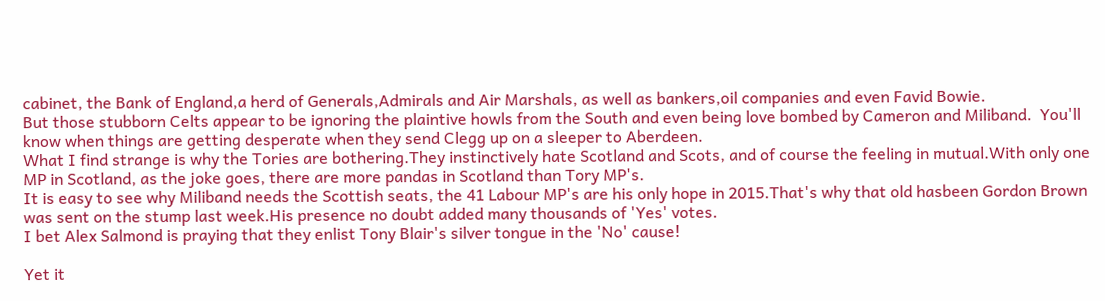cabinet, the Bank of England,a herd of Generals,Admirals and Air Marshals, as well as bankers,oil companies and even Favid Bowie.
But those stubborn Celts appear to be ignoring the plaintive howls from the South and even being love bombed by Cameron and Miliband.  You'll know when things are getting desperate when they send Clegg up on a sleeper to Aberdeen.
What I find strange is why the Tories are bothering.They instinctively hate Scotland and Scots, and of course the feeling in mutual.With only one MP in Scotland, as the joke goes, there are more pandas in Scotland than Tory MP's.
It is easy to see why Miliband needs the Scottish seats, the 41 Labour MP's are his only hope in 2015.That's why that old hasbeen Gordon Brown was sent on the stump last week.His presence no doubt added many thousands of 'Yes' votes.
I bet Alex Salmond is praying that they enlist Tony Blair's silver tongue in the 'No' cause!

Yet it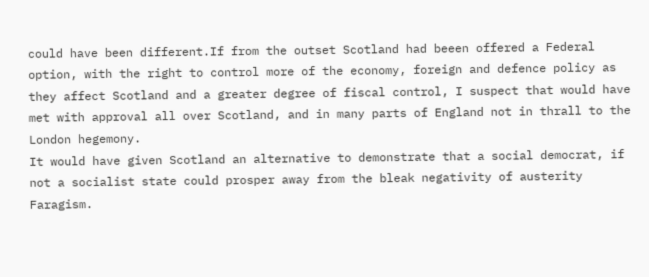could have been different.If from the outset Scotland had beeen offered a Federal option, with the right to control more of the economy, foreign and defence policy as they affect Scotland and a greater degree of fiscal control, I suspect that would have met with approval all over Scotland, and in many parts of England not in thrall to the London hegemony.
It would have given Scotland an alternative to demonstrate that a social democrat, if not a socialist state could prosper away from the bleak negativity of austerity Faragism.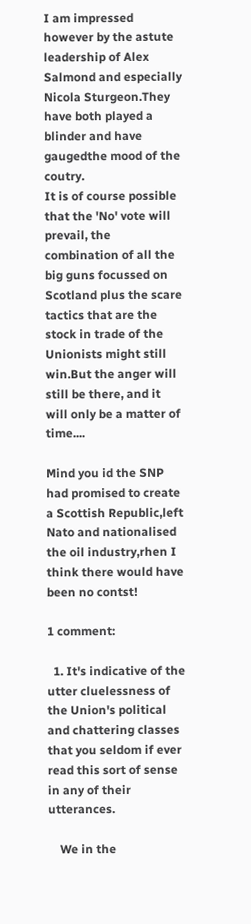I am impressed however by the astute leadership of Alex Salmond and especially Nicola Sturgeon.They have both played a blinder and have gaugedthe mood of the coutry.
It is of course possible that the 'No' vote will prevail, the combination of all the big guns focussed on Scotland plus the scare tactics that are the stock in trade of the Unionists might still win.But the anger will still be there, and it will only be a matter of time....

Mind you id the SNP had promised to create a Scottish Republic,left Nato and nationalised the oil industry,rhen I think there would have been no contst!

1 comment:

  1. It's indicative of the utter cluelessness of the Union's political and chattering classes that you seldom if ever read this sort of sense in any of their utterances.

    We in the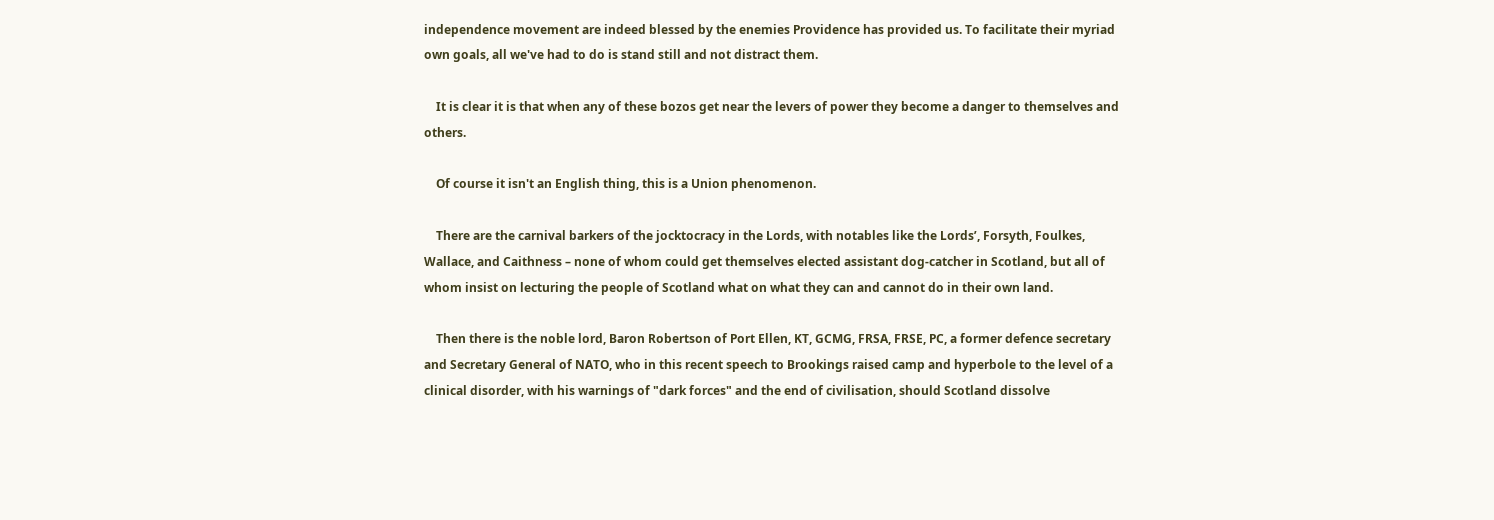independence movement are indeed blessed by the enemies Providence has provided us. To facilitate their myriad own goals, all we've had to do is stand still and not distract them.

    It is clear it is that when any of these bozos get near the levers of power they become a danger to themselves and others.

    Of course it isn't an English thing, this is a Union phenomenon.

    There are the carnival barkers of the jocktocracy in the Lords, with notables like the Lords’, Forsyth, Foulkes, Wallace, and Caithness – none of whom could get themselves elected assistant dog-catcher in Scotland, but all of whom insist on lecturing the people of Scotland what on what they can and cannot do in their own land.

    Then there is the noble lord, Baron Robertson of Port Ellen, KT, GCMG, FRSA, FRSE, PC, a former defence secretary and Secretary General of NATO, who in this recent speech to Brookings raised camp and hyperbole to the level of a clinical disorder, with his warnings of "dark forces" and the end of civilisation, should Scotland dissolve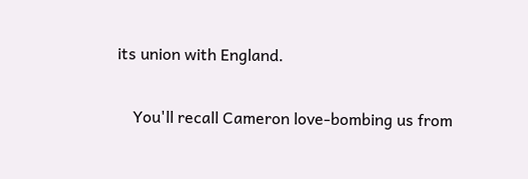its union with England.

    You'll recall Cameron love-bombing us from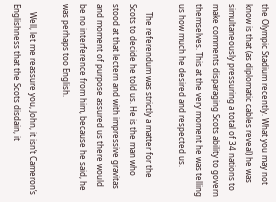the Olympic Stadium recently. What you may not know is that (as diplomatic cables reveal) he was simultaneously pressuring a total of 34 nations to make comments disparaging Scots ability to govern themselves. This at the very moment he was telling us how much he desired and respected us.

    The referendum was strictly a matter for the Scots to decide he told us. He is the man who stood at that lectern and with impressive gravitas and moment of purpose assured us there would be no interference from him, because he said, he was perhaps too English.

    Well, let me reassure you, John, it isn’t Cameron’s Englishness that the Scots disdain, it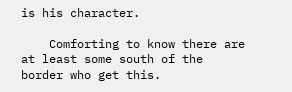is his character.

    Comforting to know there are at least some south of the border who get this.